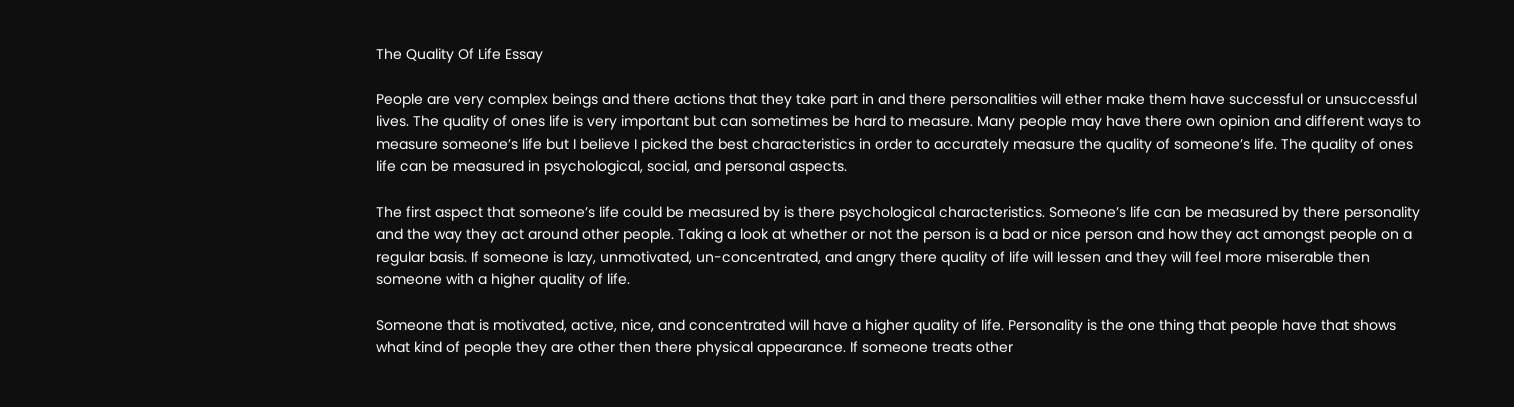The Quality Of Life Essay

People are very complex beings and there actions that they take part in and there personalities will ether make them have successful or unsuccessful lives. The quality of ones life is very important but can sometimes be hard to measure. Many people may have there own opinion and different ways to measure someone’s life but I believe I picked the best characteristics in order to accurately measure the quality of someone’s life. The quality of ones life can be measured in psychological, social, and personal aspects.

The first aspect that someone’s life could be measured by is there psychological characteristics. Someone’s life can be measured by there personality and the way they act around other people. Taking a look at whether or not the person is a bad or nice person and how they act amongst people on a regular basis. If someone is lazy, unmotivated, un-concentrated, and angry there quality of life will lessen and they will feel more miserable then someone with a higher quality of life.

Someone that is motivated, active, nice, and concentrated will have a higher quality of life. Personality is the one thing that people have that shows what kind of people they are other then there physical appearance. If someone treats other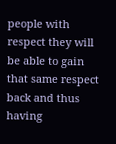people with respect they will be able to gain that same respect back and thus having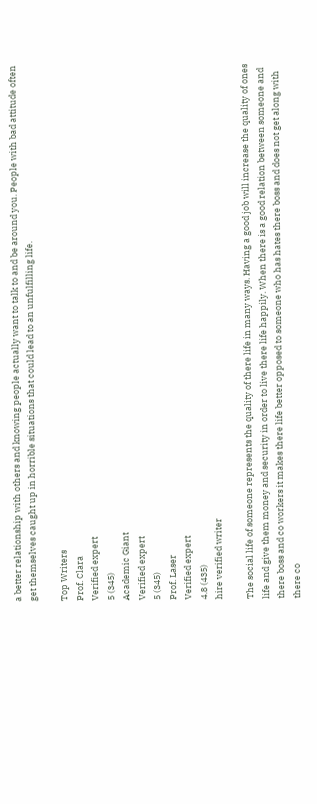a better relationship with others and knowing people actually want to talk to and be around you. People with bad attitude often get themselves caught up in horrible situations that could lead to an unfulfilling life.

Top Writers
Prof. Clara
Verified expert
5 (345)
Academic Giant
Verified expert
5 (345)
Prof. Laser
Verified expert
4.8 (435)
hire verified writer

The social life of someone represents the quality of there life in many ways. Having a good job will increase the quality of ones life and give them money and security in order to live there life happily. When there is a good relation between someone and there boss and co workers it makes there life better opposed to someone who has hates there boss and does not get along with there co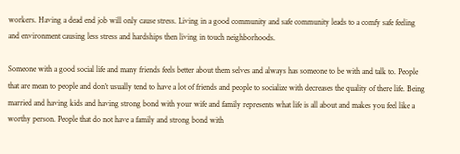workers. Having a dead end job will only cause stress. Living in a good community and safe community leads to a comfy safe feeling and environment causing less stress and hardships then living in touch neighborhoods.

Someone with a good social life and many friends feels better about them selves and always has someone to be with and talk to. People that are mean to people and don’t usually tend to have a lot of friends and people to socialize with decreases the quality of there life. Being married and having kids and having strong bond with your wife and family represents what life is all about and makes you feel like a worthy person. People that do not have a family and strong bond with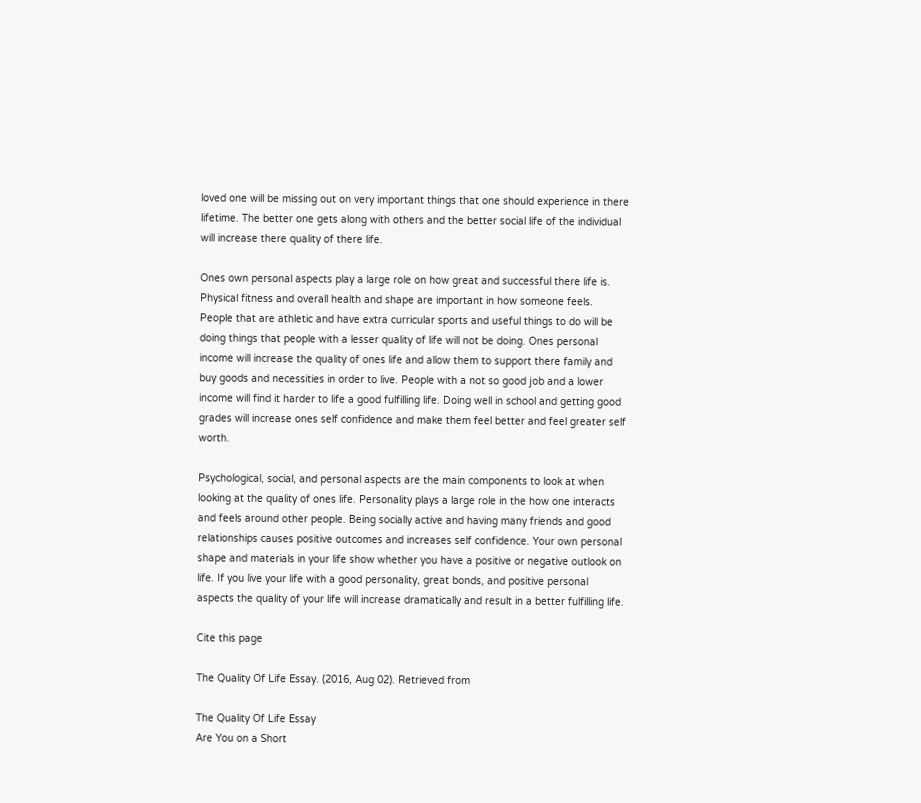loved one will be missing out on very important things that one should experience in there lifetime. The better one gets along with others and the better social life of the individual will increase there quality of there life.

Ones own personal aspects play a large role on how great and successful there life is. Physical fitness and overall health and shape are important in how someone feels. People that are athletic and have extra curricular sports and useful things to do will be doing things that people with a lesser quality of life will not be doing. Ones personal income will increase the quality of ones life and allow them to support there family and buy goods and necessities in order to live. People with a not so good job and a lower income will find it harder to life a good fulfilling life. Doing well in school and getting good grades will increase ones self confidence and make them feel better and feel greater self worth.

Psychological, social, and personal aspects are the main components to look at when looking at the quality of ones life. Personality plays a large role in the how one interacts and feels around other people. Being socially active and having many friends and good relationships causes positive outcomes and increases self confidence. Your own personal shape and materials in your life show whether you have a positive or negative outlook on life. If you live your life with a good personality, great bonds, and positive personal aspects the quality of your life will increase dramatically and result in a better fulfilling life.

Cite this page

The Quality Of Life Essay. (2016, Aug 02). Retrieved from

The Quality Of Life Essay
Are You on a Short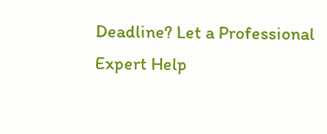Deadline? Let a Professional Expert Help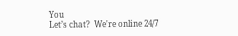You
Let’s chat?  We're online 24/7